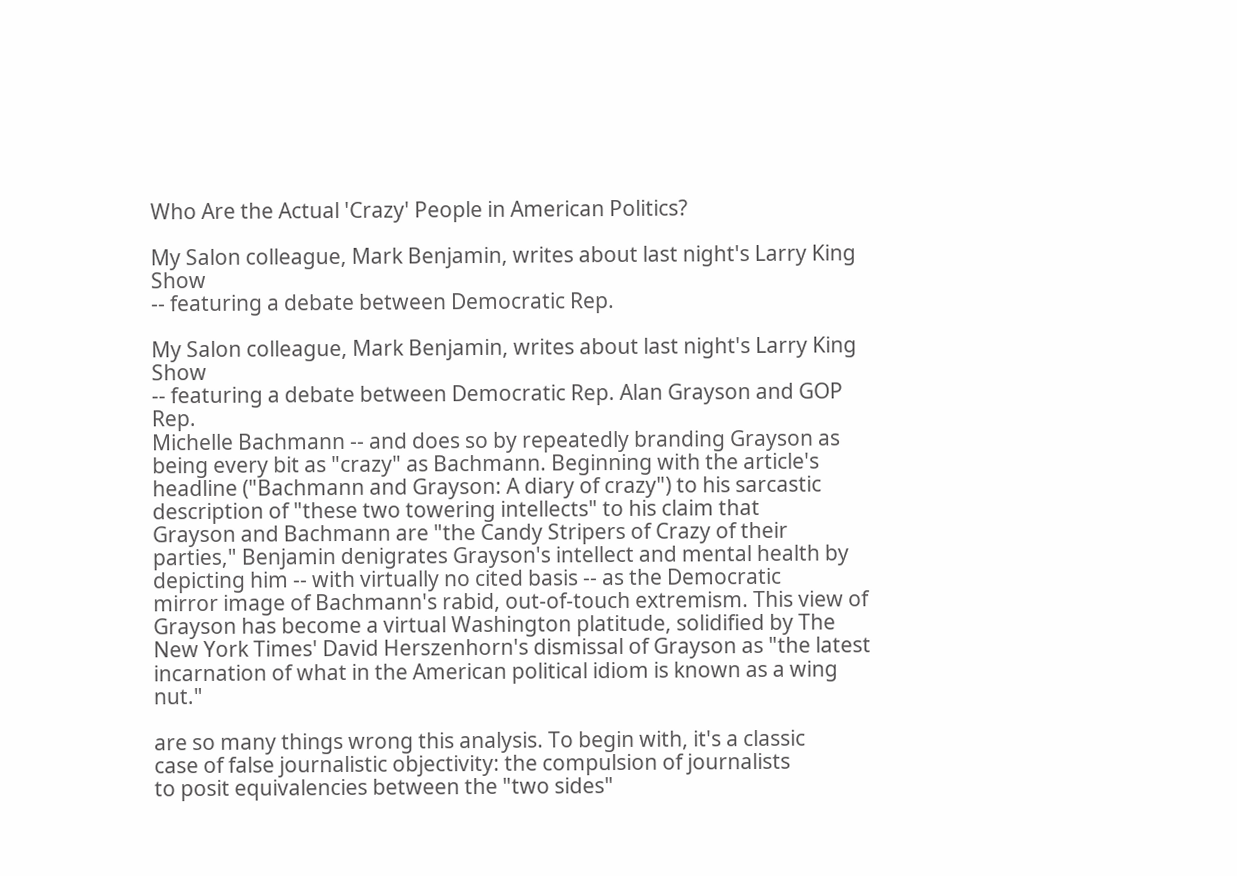Who Are the Actual 'Crazy' People in American Politics?

My Salon colleague, Mark Benjamin, writes about last night's Larry King Show
-- featuring a debate between Democratic Rep.

My Salon colleague, Mark Benjamin, writes about last night's Larry King Show
-- featuring a debate between Democratic Rep. Alan Grayson and GOP Rep.
Michelle Bachmann -- and does so by repeatedly branding Grayson as
being every bit as "crazy" as Bachmann. Beginning with the article's
headline ("Bachmann and Grayson: A diary of crazy") to his sarcastic
description of "these two towering intellects" to his claim that
Grayson and Bachmann are "the Candy Stripers of Crazy of their
parties," Benjamin denigrates Grayson's intellect and mental health by
depicting him -- with virtually no cited basis -- as the Democratic
mirror image of Bachmann's rabid, out-of-touch extremism. This view of
Grayson has become a virtual Washington platitude, solidified by The New York Times' David Herszenhorn's dismissal of Grayson as "the latest incarnation of what in the American political idiom is known as a wing nut."

are so many things wrong this analysis. To begin with, it's a classic
case of false journalistic objectivity: the compulsion of journalists
to posit equivalencies between the "two sides"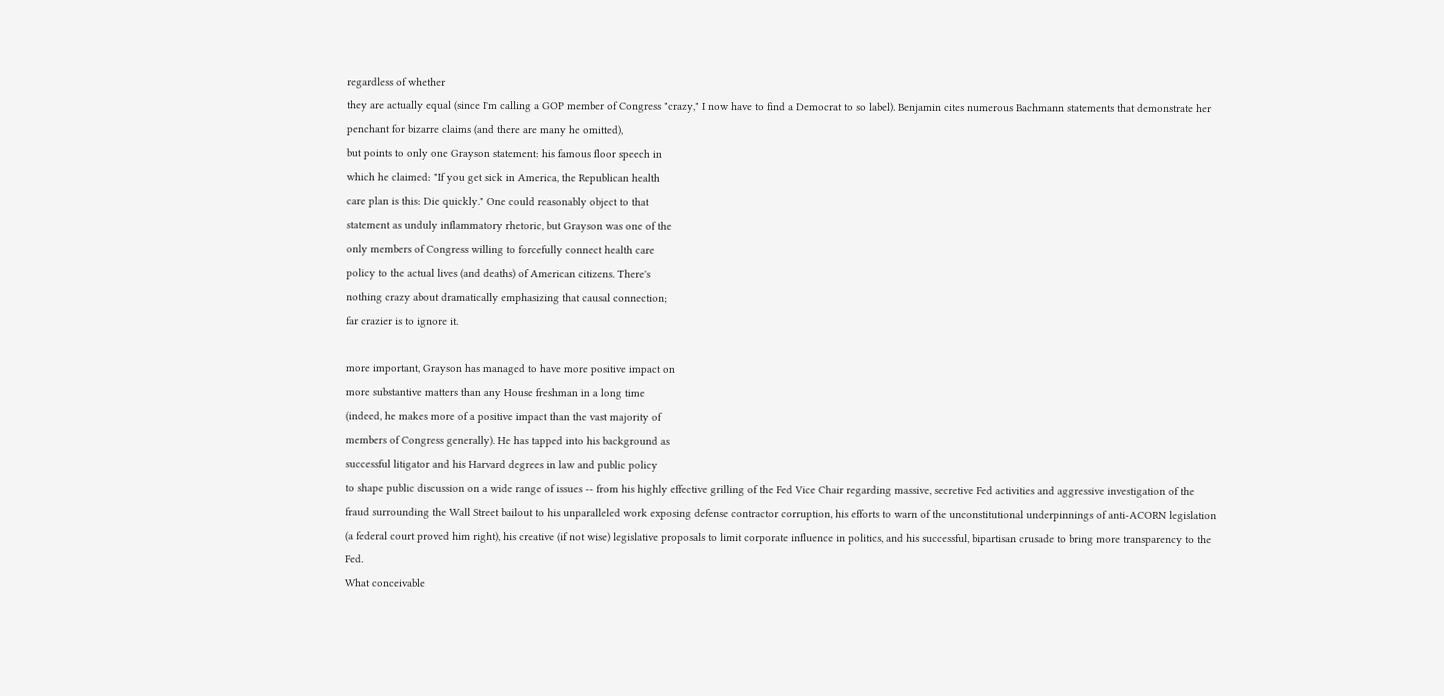regardless of whether
they are actually equal (since I'm calling a GOP member of Congress "crazy," I now have to find a Democrat to so label). Benjamin cites numerous Bachmann statements that demonstrate her penchant for bizarre claims (and there are many he omitted),
but points to only one Grayson statement: his famous floor speech in
which he claimed: "If you get sick in America, the Republican health
care plan is this: Die quickly." One could reasonably object to that
statement as unduly inflammatory rhetoric, but Grayson was one of the
only members of Congress willing to forcefully connect health care
policy to the actual lives (and deaths) of American citizens. There's
nothing crazy about dramatically emphasizing that causal connection;
far crazier is to ignore it.

more important, Grayson has managed to have more positive impact on
more substantive matters than any House freshman in a long time
(indeed, he makes more of a positive impact than the vast majority of
members of Congress generally). He has tapped into his background as
successful litigator and his Harvard degrees in law and public policy
to shape public discussion on a wide range of issues -- from his highly effective grilling of the Fed Vice Chair regarding massive, secretive Fed activities and aggressive investigation of the fraud surrounding the Wall Street bailout to his unparalleled work exposing defense contractor corruption, his efforts to warn of the unconstitutional underpinnings of anti-ACORN legislation (a federal court proved him right), his creative (if not wise) legislative proposals to limit corporate influence in politics, and his successful, bipartisan crusade to bring more transparency to the Fed.
What conceivable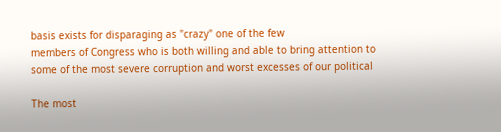basis exists for disparaging as "crazy" one of the few
members of Congress who is both willing and able to bring attention to
some of the most severe corruption and worst excesses of our political

The most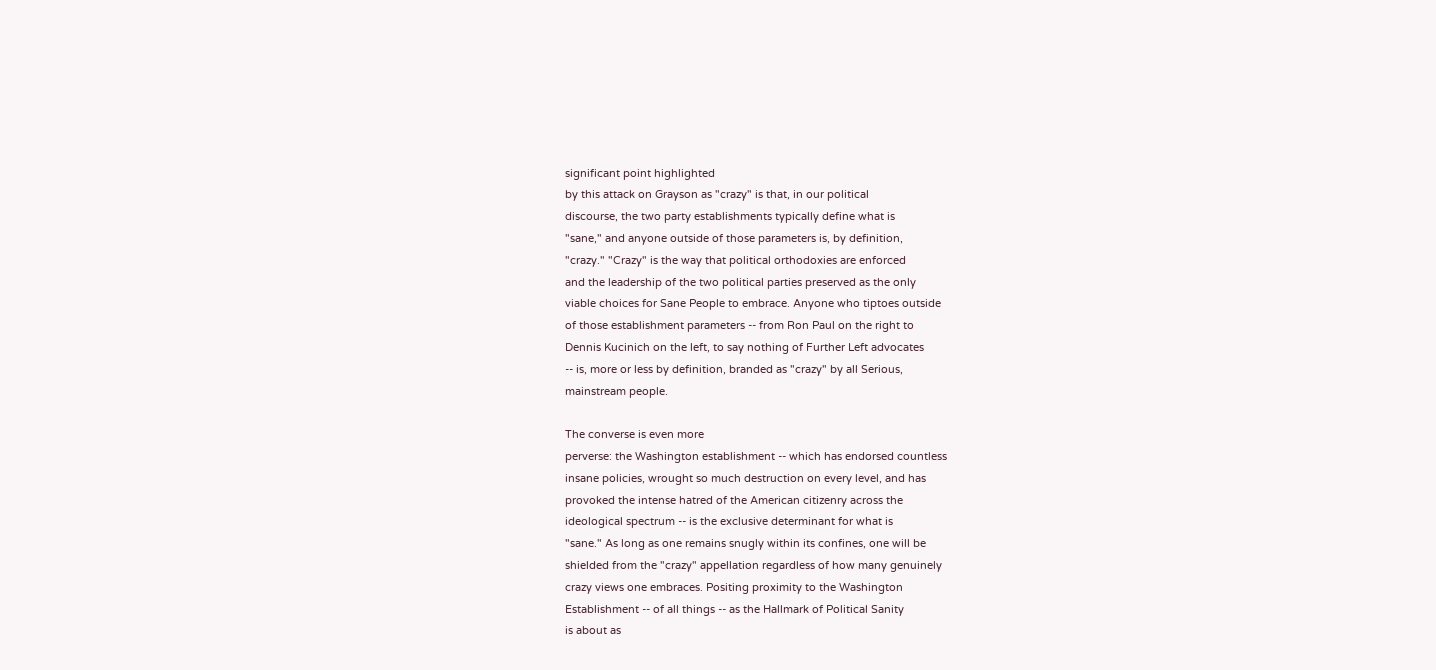significant point highlighted
by this attack on Grayson as "crazy" is that, in our political
discourse, the two party establishments typically define what is
"sane," and anyone outside of those parameters is, by definition,
"crazy." "Crazy" is the way that political orthodoxies are enforced
and the leadership of the two political parties preserved as the only
viable choices for Sane People to embrace. Anyone who tiptoes outside
of those establishment parameters -- from Ron Paul on the right to
Dennis Kucinich on the left, to say nothing of Further Left advocates
-- is, more or less by definition, branded as "crazy" by all Serious,
mainstream people.

The converse is even more
perverse: the Washington establishment -- which has endorsed countless
insane policies, wrought so much destruction on every level, and has
provoked the intense hatred of the American citizenry across the
ideological spectrum -- is the exclusive determinant for what is
"sane." As long as one remains snugly within its confines, one will be
shielded from the "crazy" appellation regardless of how many genuinely
crazy views one embraces. Positing proximity to the Washington
Establishment -- of all things -- as the Hallmark of Political Sanity
is about as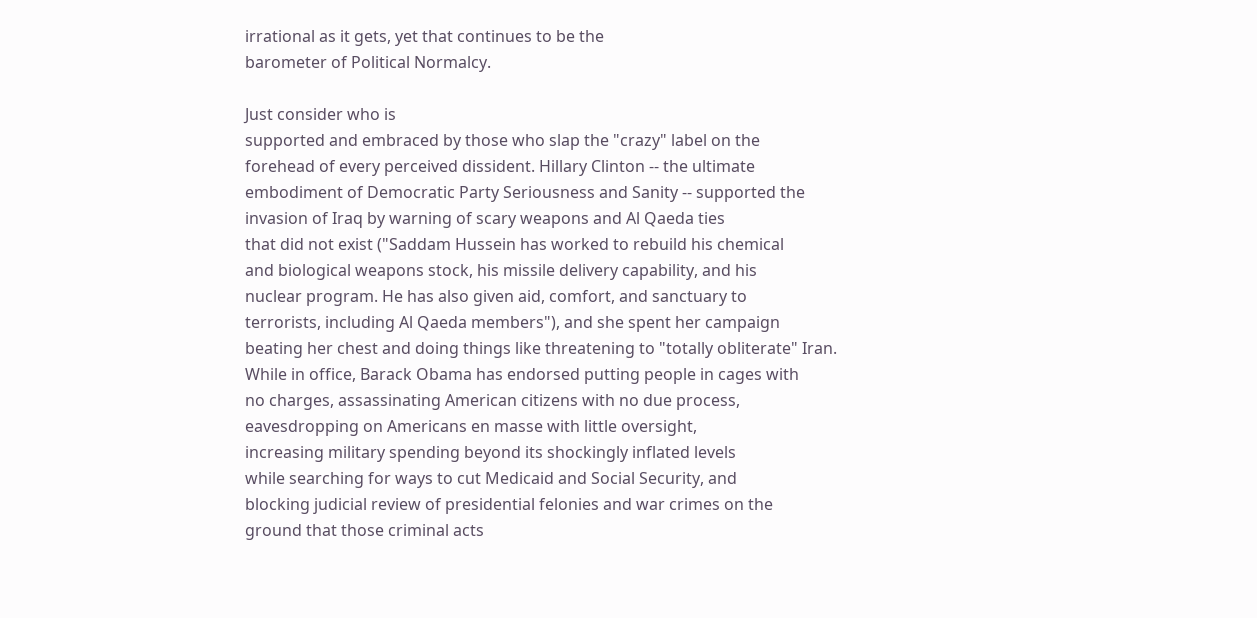irrational as it gets, yet that continues to be the
barometer of Political Normalcy.

Just consider who is
supported and embraced by those who slap the "crazy" label on the
forehead of every perceived dissident. Hillary Clinton -- the ultimate
embodiment of Democratic Party Seriousness and Sanity -- supported the
invasion of Iraq by warning of scary weapons and Al Qaeda ties
that did not exist ("Saddam Hussein has worked to rebuild his chemical
and biological weapons stock, his missile delivery capability, and his
nuclear program. He has also given aid, comfort, and sanctuary to
terrorists, including Al Qaeda members"), and she spent her campaign
beating her chest and doing things like threatening to "totally obliterate" Iran.
While in office, Barack Obama has endorsed putting people in cages with
no charges, assassinating American citizens with no due process,
eavesdropping on Americans en masse with little oversight,
increasing military spending beyond its shockingly inflated levels
while searching for ways to cut Medicaid and Social Security, and
blocking judicial review of presidential felonies and war crimes on the
ground that those criminal acts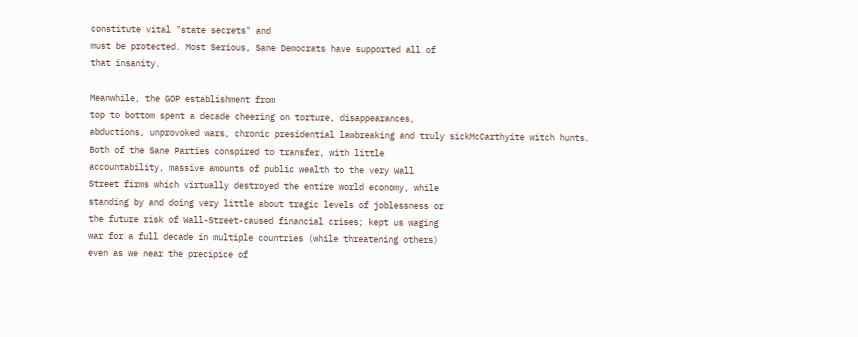constitute vital "state secrets" and
must be protected. Most Serious, Sane Democrats have supported all of
that insanity.

Meanwhile, the GOP establishment from
top to bottom spent a decade cheering on torture, disappearances,
abductions, unprovoked wars, chronic presidential lawbreaking and truly sickMcCarthyite witch hunts.
Both of the Sane Parties conspired to transfer, with little
accountability, massive amounts of public wealth to the very Wall
Street firms which virtually destroyed the entire world economy, while
standing by and doing very little about tragic levels of joblessness or
the future risk of Wall-Street-caused financial crises; kept us waging
war for a full decade in multiple countries (while threatening others)
even as we near the precipice of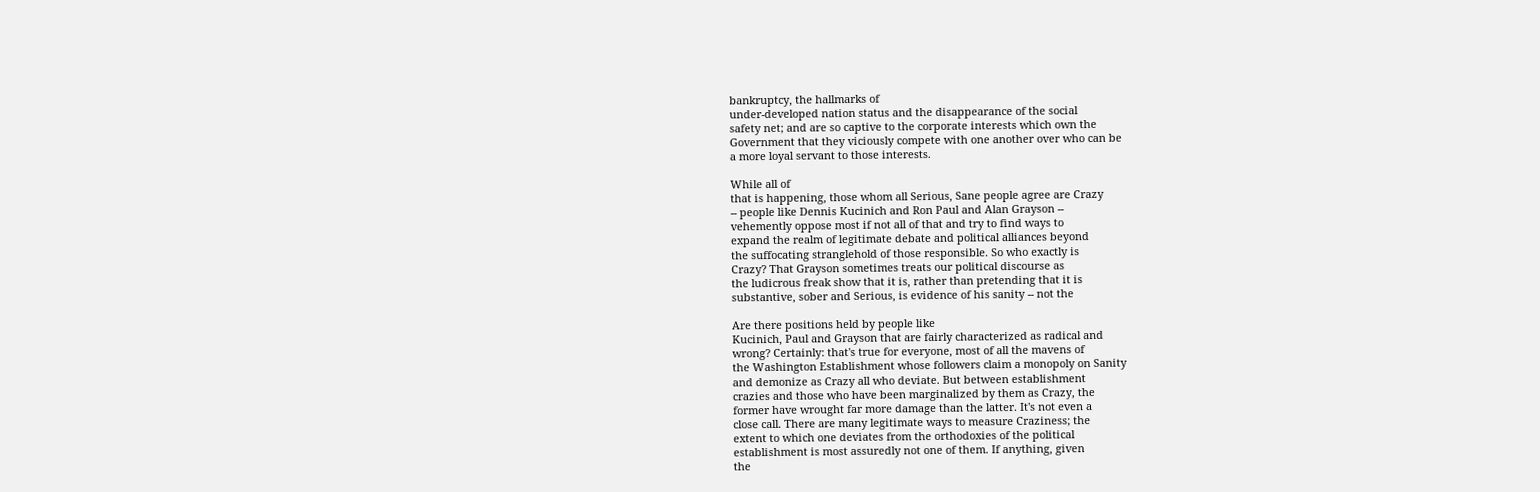bankruptcy, the hallmarks of
under-developed nation status and the disappearance of the social
safety net; and are so captive to the corporate interests which own the
Government that they viciously compete with one another over who can be
a more loyal servant to those interests.

While all of
that is happening, those whom all Serious, Sane people agree are Crazy
-- people like Dennis Kucinich and Ron Paul and Alan Grayson --
vehemently oppose most if not all of that and try to find ways to
expand the realm of legitimate debate and political alliances beyond
the suffocating stranglehold of those responsible. So who exactly is
Crazy? That Grayson sometimes treats our political discourse as
the ludicrous freak show that it is, rather than pretending that it is
substantive, sober and Serious, is evidence of his sanity -- not the

Are there positions held by people like
Kucinich, Paul and Grayson that are fairly characterized as radical and
wrong? Certainly: that's true for everyone, most of all the mavens of
the Washington Establishment whose followers claim a monopoly on Sanity
and demonize as Crazy all who deviate. But between establishment
crazies and those who have been marginalized by them as Crazy, the
former have wrought far more damage than the latter. It's not even a
close call. There are many legitimate ways to measure Craziness; the
extent to which one deviates from the orthodoxies of the political
establishment is most assuredly not one of them. If anything, given
the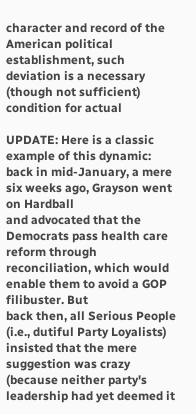character and record of the American political establishment, such
deviation is a necessary (though not sufficient) condition for actual

UPDATE: Here is a classic example of this dynamic: back in mid-January, a mere six weeks ago, Grayson went on Hardball
and advocated that the Democrats pass health care reform through
reconciliation, which would enable them to avoid a GOP filibuster. But
back then, all Serious People (i.e., dutiful Party Loyalists) insisted that the mere suggestion was crazy
(because neither party's leadership had yet deemed it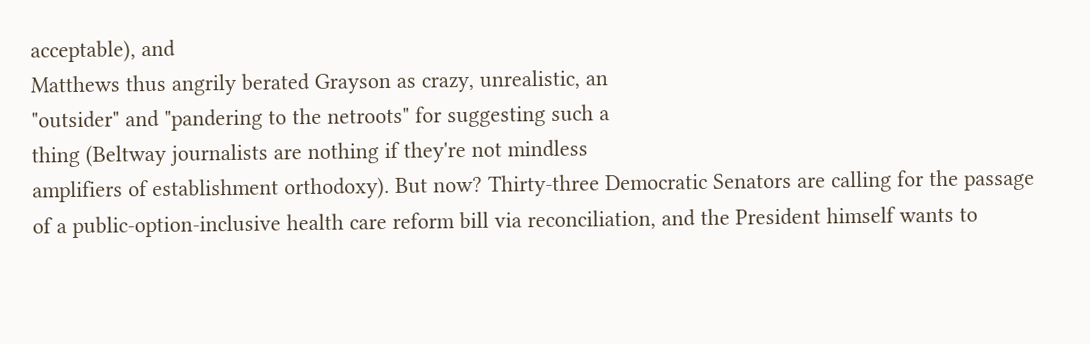acceptable), and
Matthews thus angrily berated Grayson as crazy, unrealistic, an
"outsider" and "pandering to the netroots" for suggesting such a
thing (Beltway journalists are nothing if they're not mindless
amplifiers of establishment orthodoxy). But now? Thirty-three Democratic Senators are calling for the passage of a public-option-inclusive health care reform bill via reconciliation, and the President himself wants to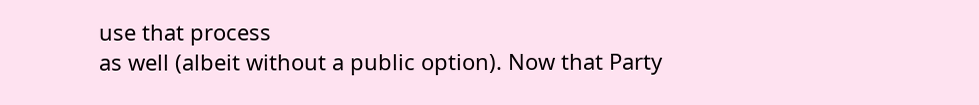use that process
as well (albeit without a public option). Now that Party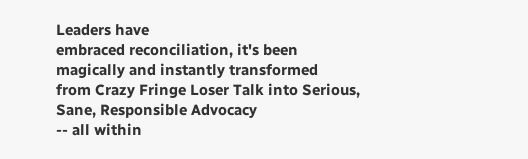Leaders have
embraced reconciliation, it's been magically and instantly transformed
from Crazy Fringe Loser Talk into Serious, Sane, Responsible Advocacy
-- all within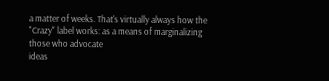a matter of weeks. That's virtually always how the
"Crazy" label works: as a means of marginalizing those who advocate
ideas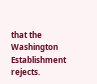that the Washington Establishment rejects.